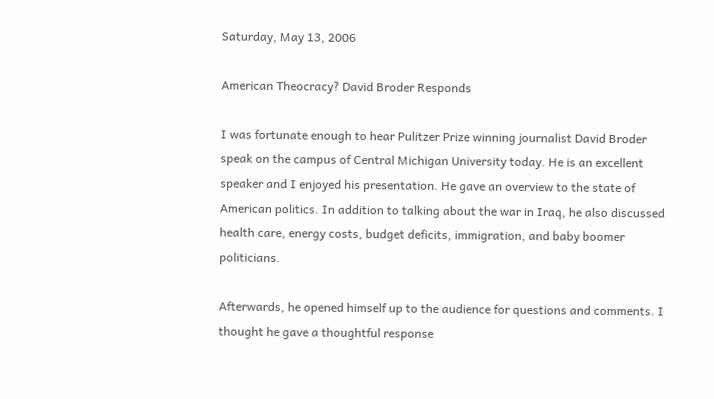Saturday, May 13, 2006

American Theocracy? David Broder Responds

I was fortunate enough to hear Pulitzer Prize winning journalist David Broder speak on the campus of Central Michigan University today. He is an excellent speaker and I enjoyed his presentation. He gave an overview to the state of American politics. In addition to talking about the war in Iraq, he also discussed health care, energy costs, budget deficits, immigration, and baby boomer politicians.

Afterwards, he opened himself up to the audience for questions and comments. I thought he gave a thoughtful response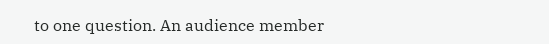to one question. An audience member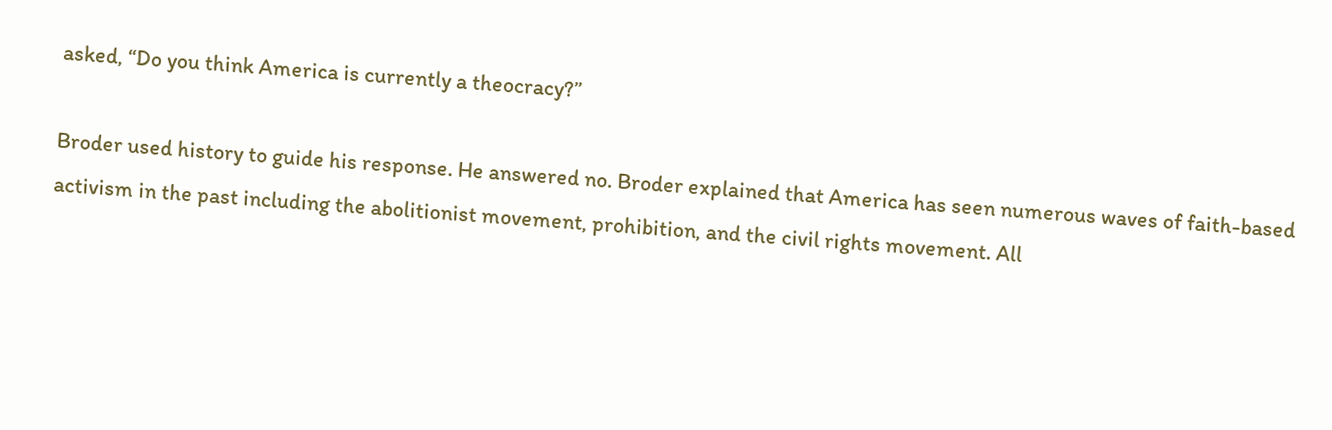asked, “Do you think America is currently a theocracy?”

Broder used history to guide his response. He answered no. Broder explained that America has seen numerous waves of faith-based activism in the past including the abolitionist movement, prohibition, and the civil rights movement. All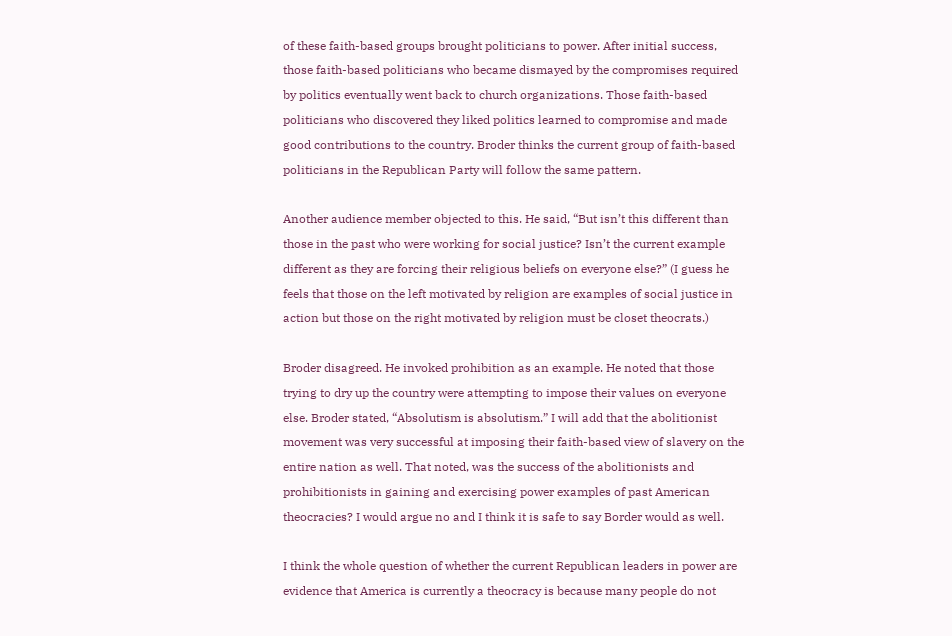of these faith-based groups brought politicians to power. After initial success, those faith-based politicians who became dismayed by the compromises required by politics eventually went back to church organizations. Those faith-based politicians who discovered they liked politics learned to compromise and made good contributions to the country. Broder thinks the current group of faith-based politicians in the Republican Party will follow the same pattern.

Another audience member objected to this. He said, “But isn’t this different than those in the past who were working for social justice? Isn’t the current example different as they are forcing their religious beliefs on everyone else?” (I guess he feels that those on the left motivated by religion are examples of social justice in action but those on the right motivated by religion must be closet theocrats.)

Broder disagreed. He invoked prohibition as an example. He noted that those trying to dry up the country were attempting to impose their values on everyone else. Broder stated, “Absolutism is absolutism.” I will add that the abolitionist movement was very successful at imposing their faith-based view of slavery on the entire nation as well. That noted, was the success of the abolitionists and prohibitionists in gaining and exercising power examples of past American theocracies? I would argue no and I think it is safe to say Border would as well.

I think the whole question of whether the current Republican leaders in power are evidence that America is currently a theocracy is because many people do not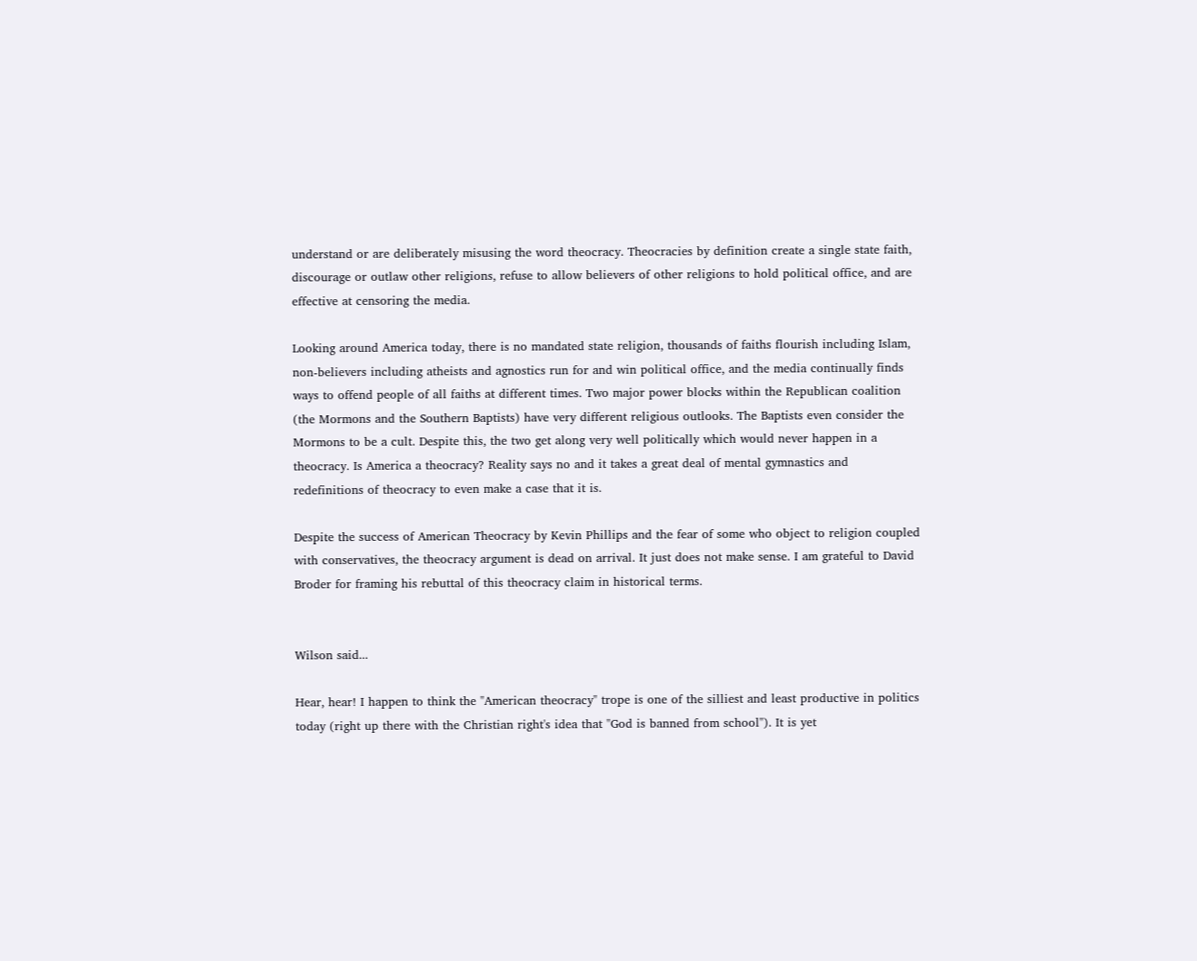understand or are deliberately misusing the word theocracy. Theocracies by definition create a single state faith, discourage or outlaw other religions, refuse to allow believers of other religions to hold political office, and are effective at censoring the media.

Looking around America today, there is no mandated state religion, thousands of faiths flourish including Islam, non-believers including atheists and agnostics run for and win political office, and the media continually finds ways to offend people of all faiths at different times. Two major power blocks within the Republican coalition (the Mormons and the Southern Baptists) have very different religious outlooks. The Baptists even consider the Mormons to be a cult. Despite this, the two get along very well politically which would never happen in a theocracy. Is America a theocracy? Reality says no and it takes a great deal of mental gymnastics and redefinitions of theocracy to even make a case that it is.

Despite the success of American Theocracy by Kevin Phillips and the fear of some who object to religion coupled with conservatives, the theocracy argument is dead on arrival. It just does not make sense. I am grateful to David Broder for framing his rebuttal of this theocracy claim in historical terms.


Wilson said...

Hear, hear! I happen to think the "American theocracy" trope is one of the silliest and least productive in politics today (right up there with the Christian right's idea that "God is banned from school"). It is yet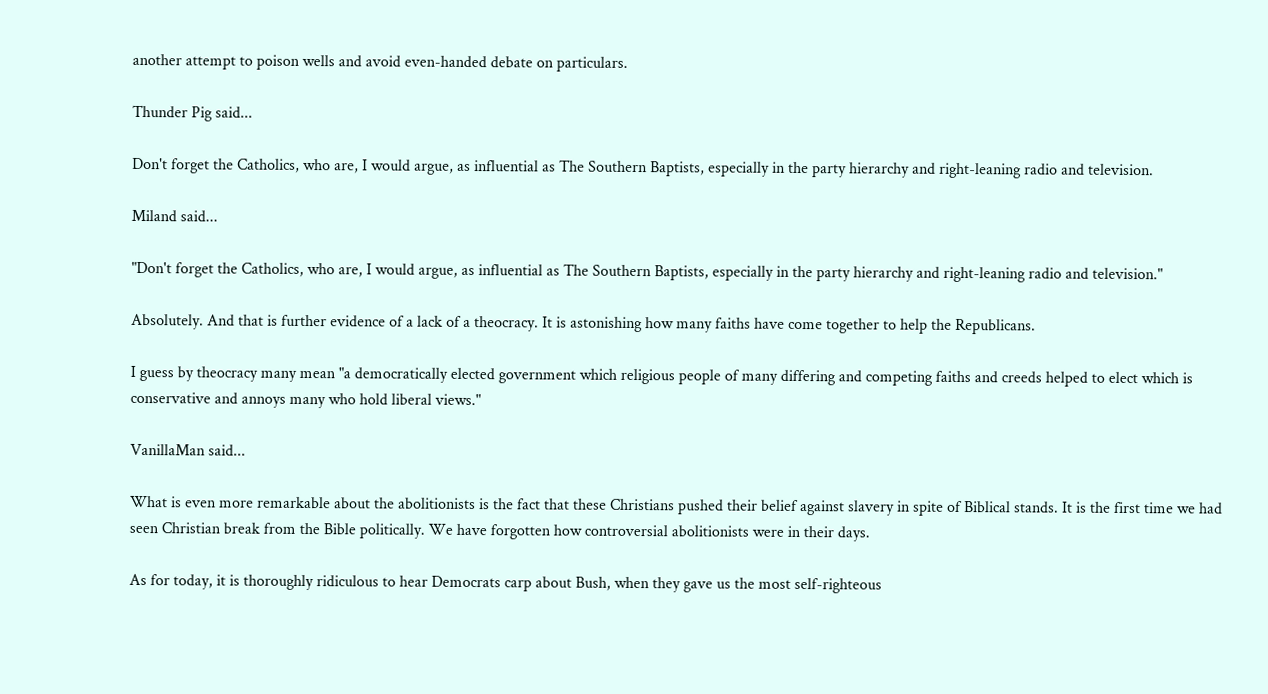another attempt to poison wells and avoid even-handed debate on particulars.

Thunder Pig said...

Don't forget the Catholics, who are, I would argue, as influential as The Southern Baptists, especially in the party hierarchy and right-leaning radio and television.

Miland said...

"Don't forget the Catholics, who are, I would argue, as influential as The Southern Baptists, especially in the party hierarchy and right-leaning radio and television."

Absolutely. And that is further evidence of a lack of a theocracy. It is astonishing how many faiths have come together to help the Republicans.

I guess by theocracy many mean "a democratically elected government which religious people of many differing and competing faiths and creeds helped to elect which is conservative and annoys many who hold liberal views."

VanillaMan said...

What is even more remarkable about the abolitionists is the fact that these Christians pushed their belief against slavery in spite of Biblical stands. It is the first time we had seen Christian break from the Bible politically. We have forgotten how controversial abolitionists were in their days.

As for today, it is thoroughly ridiculous to hear Democrats carp about Bush, when they gave us the most self-righteous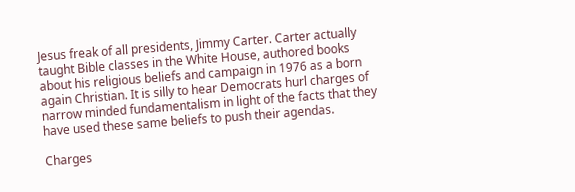Jesus freak of all presidents, Jimmy Carter. Carter actually taught Bible classes in the White House, authored books about his religious beliefs and campaign in 1976 as a born again Christian. It is silly to hear Democrats hurl charges of narrow minded fundamentalism in light of the facts that they have used these same beliefs to push their agendas.

Charges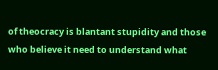of theocracy is blantant stupidity and those who believe it need to understand what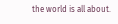the world is all about.